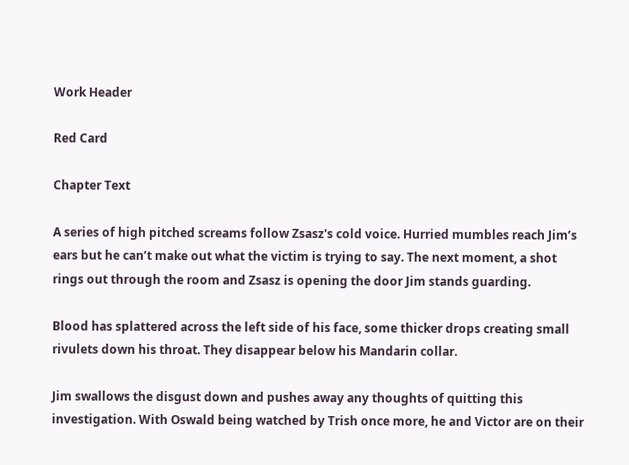Work Header

Red Card

Chapter Text

A series of high pitched screams follow Zsasz's cold voice. Hurried mumbles reach Jim’s ears but he can’t make out what the victim is trying to say. The next moment, a shot rings out through the room and Zsasz is opening the door Jim stands guarding.

Blood has splattered across the left side of his face, some thicker drops creating small rivulets down his throat. They disappear below his Mandarin collar.

Jim swallows the disgust down and pushes away any thoughts of quitting this investigation. With Oswald being watched by Trish once more, he and Victor are on their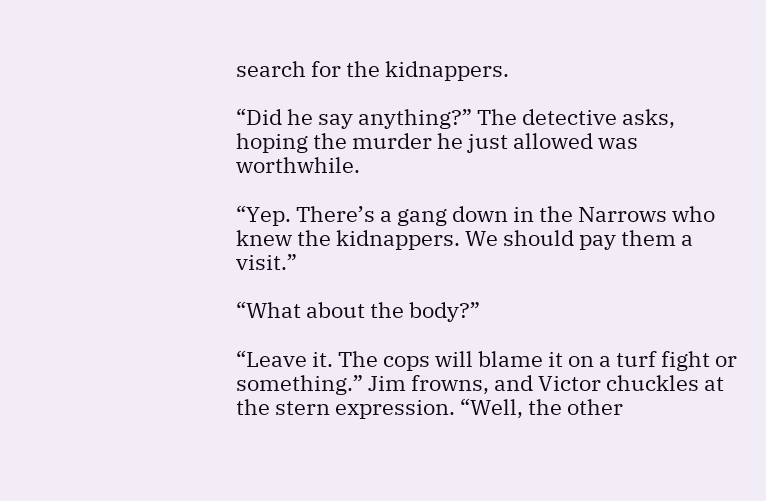search for the kidnappers.

“Did he say anything?” The detective asks, hoping the murder he just allowed was worthwhile.

“Yep. There’s a gang down in the Narrows who knew the kidnappers. We should pay them a visit.”

“What about the body?”

“Leave it. The cops will blame it on a turf fight or something.” Jim frowns, and Victor chuckles at the stern expression. “Well, the other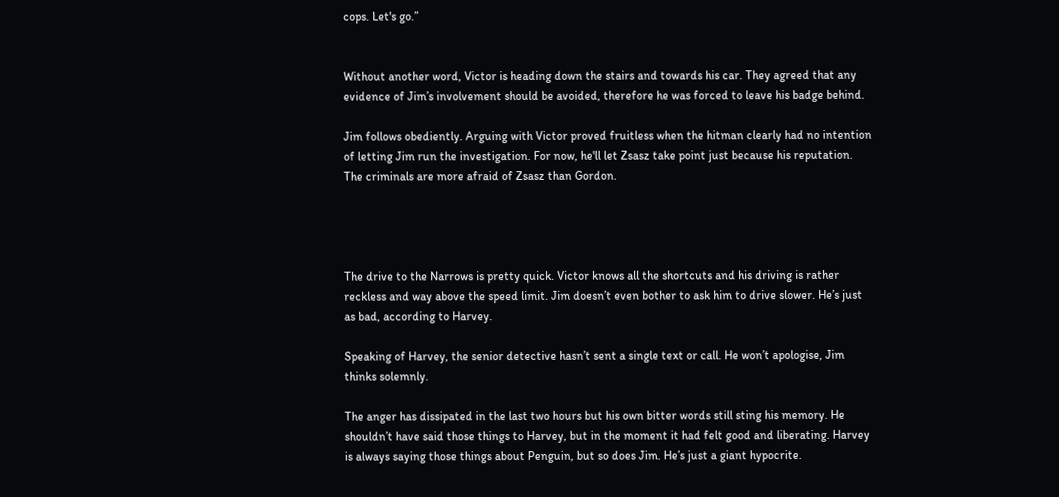cops. Let's go.”


Without another word, Victor is heading down the stairs and towards his car. They agreed that any evidence of Jim’s involvement should be avoided, therefore he was forced to leave his badge behind.

Jim follows obediently. Arguing with Victor proved fruitless when the hitman clearly had no intention of letting Jim run the investigation. For now, he'll let Zsasz take point just because his reputation. The criminals are more afraid of Zsasz than Gordon.




The drive to the Narrows is pretty quick. Victor knows all the shortcuts and his driving is rather reckless and way above the speed limit. Jim doesn’t even bother to ask him to drive slower. He’s just as bad, according to Harvey.

Speaking of Harvey, the senior detective hasn’t sent a single text or call. He won’t apologise, Jim thinks solemnly.

The anger has dissipated in the last two hours but his own bitter words still sting his memory. He shouldn’t have said those things to Harvey, but in the moment it had felt good and liberating. Harvey is always saying those things about Penguin, but so does Jim. He’s just a giant hypocrite.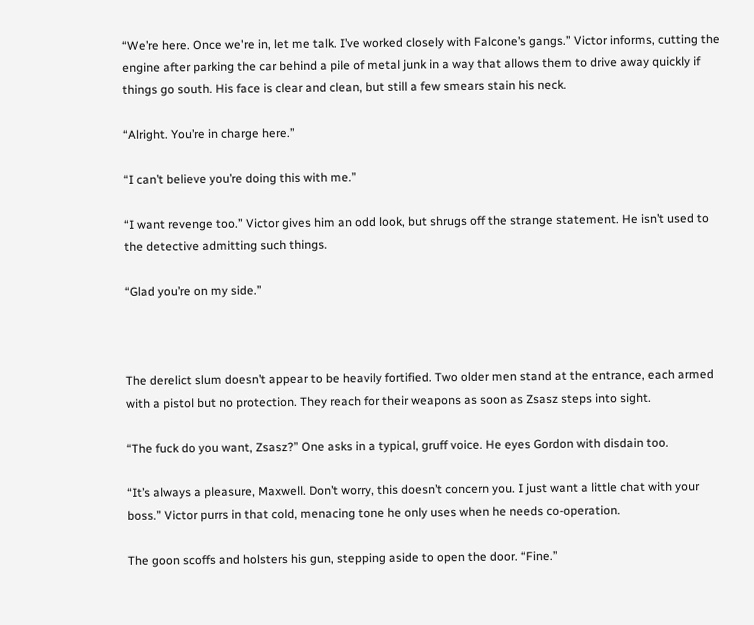“We’re here. Once we're in, let me talk. I’ve worked closely with Falcone’s gangs.” Victor informs, cutting the engine after parking the car behind a pile of metal junk in a way that allows them to drive away quickly if things go south. His face is clear and clean, but still a few smears stain his neck.

“Alright. You’re in charge here.”

“I can’t believe you’re doing this with me.”

“I want revenge too.” Victor gives him an odd look, but shrugs off the strange statement. He isn’t used to the detective admitting such things.

“Glad you’re on my side.”



The derelict slum doesn’t appear to be heavily fortified. Two older men stand at the entrance, each armed with a pistol but no protection. They reach for their weapons as soon as Zsasz steps into sight.

“The fuck do you want, Zsasz?” One asks in a typical, gruff voice. He eyes Gordon with disdain too.

“It’s always a pleasure, Maxwell. Don’t worry, this doesn’t concern you. I just want a little chat with your boss.” Victor purrs in that cold, menacing tone he only uses when he needs co-operation.

The goon scoffs and holsters his gun, stepping aside to open the door. “Fine.”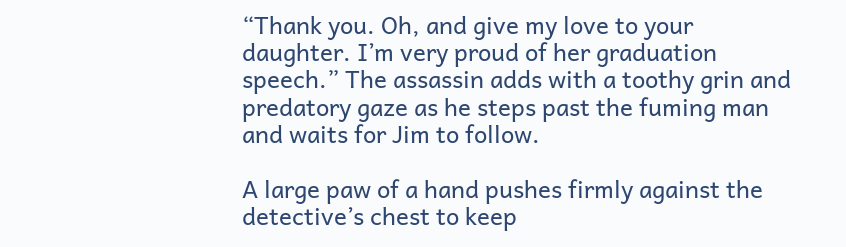“Thank you. Oh, and give my love to your daughter. I’m very proud of her graduation speech.” The assassin adds with a toothy grin and predatory gaze as he steps past the fuming man and waits for Jim to follow.

A large paw of a hand pushes firmly against the detective’s chest to keep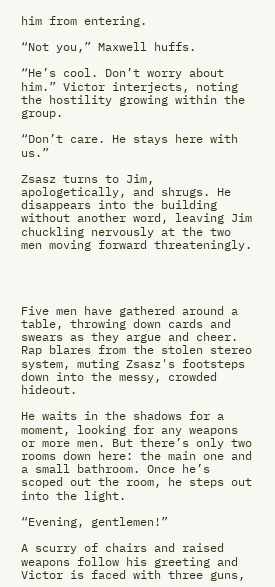him from entering.

“Not you,” Maxwell huffs.

“He’s cool. Don’t worry about him.” Victor interjects, noting the hostility growing within the group.

“Don’t care. He stays here with us.”

Zsasz turns to Jim, apologetically, and shrugs. He disappears into the building without another word, leaving Jim chuckling nervously at the two men moving forward threateningly.




Five men have gathered around a table, throwing down cards and swears as they argue and cheer. Rap blares from the stolen stereo system, muting Zsasz's footsteps down into the messy, crowded hideout.

He waits in the shadows for a moment, looking for any weapons or more men. But there’s only two rooms down here: the main one and a small bathroom. Once he’s scoped out the room, he steps out into the light.

“Evening, gentlemen!”

A scurry of chairs and raised weapons follow his greeting and Victor is faced with three guns,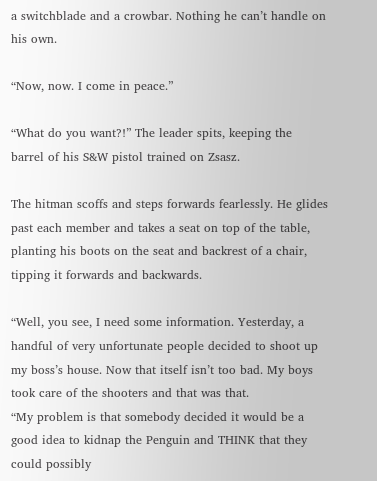a switchblade and a crowbar. Nothing he can’t handle on his own.

“Now, now. I come in peace.”

“What do you want?!” The leader spits, keeping the barrel of his S&W pistol trained on Zsasz.

The hitman scoffs and steps forwards fearlessly. He glides past each member and takes a seat on top of the table, planting his boots on the seat and backrest of a chair, tipping it forwards and backwards.

“Well, you see, I need some information. Yesterday, a handful of very unfortunate people decided to shoot up my boss’s house. Now that itself isn’t too bad. My boys took care of the shooters and that was that.
“My problem is that somebody decided it would be a good idea to kidnap the Penguin and THINK that they could possibly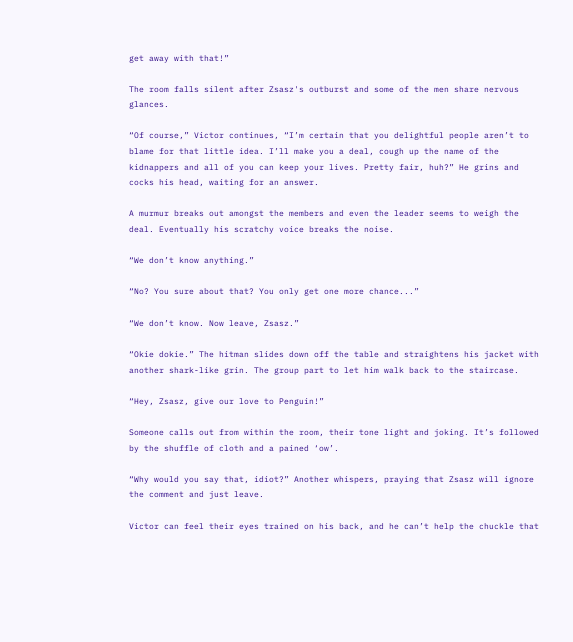get away with that!”

The room falls silent after Zsasz's outburst and some of the men share nervous glances.

“Of course,” Victor continues, “I’m certain that you delightful people aren’t to blame for that little idea. I’ll make you a deal, cough up the name of the kidnappers and all of you can keep your lives. Pretty fair, huh?” He grins and cocks his head, waiting for an answer.

A murmur breaks out amongst the members and even the leader seems to weigh the deal. Eventually his scratchy voice breaks the noise.

“We don’t know anything.”

“No? You sure about that? You only get one more chance...”

“We don’t know. Now leave, Zsasz.”

“Okie dokie.” The hitman slides down off the table and straightens his jacket with another shark-like grin. The group part to let him walk back to the staircase.

“Hey, Zsasz, give our love to Penguin!”

Someone calls out from within the room, their tone light and joking. It’s followed by the shuffle of cloth and a pained ‘ow’.

“Why would you say that, idiot?” Another whispers, praying that Zsasz will ignore the comment and just leave.

Victor can feel their eyes trained on his back, and he can’t help the chuckle that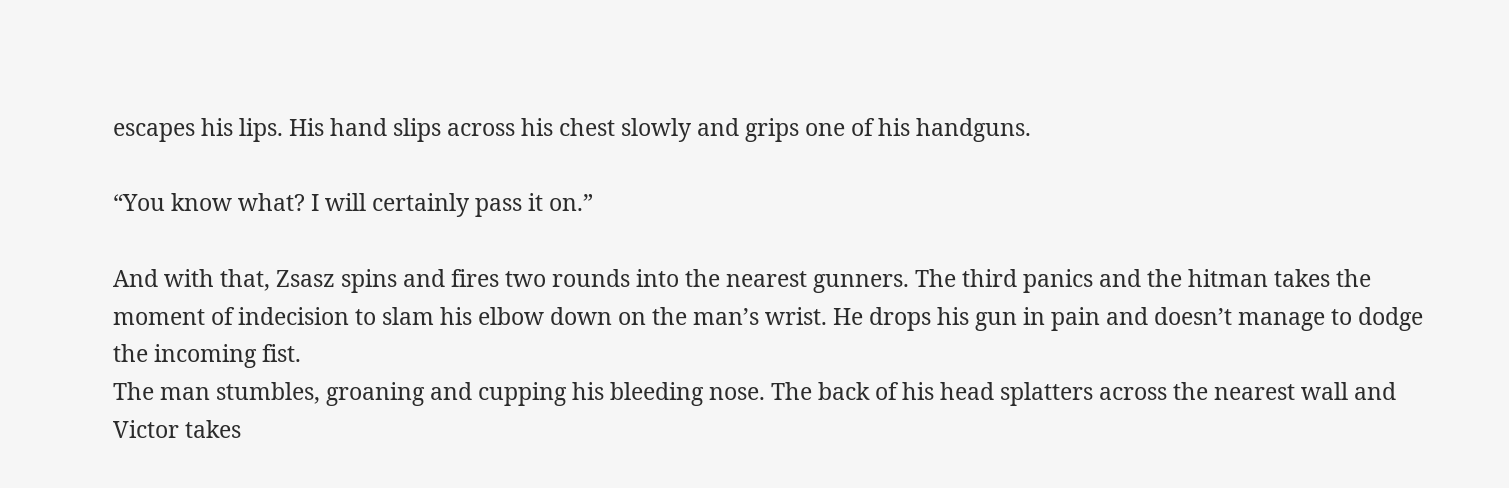escapes his lips. His hand slips across his chest slowly and grips one of his handguns.

“You know what? I will certainly pass it on.”

And with that, Zsasz spins and fires two rounds into the nearest gunners. The third panics and the hitman takes the moment of indecision to slam his elbow down on the man’s wrist. He drops his gun in pain and doesn’t manage to dodge the incoming fist.
The man stumbles, groaning and cupping his bleeding nose. The back of his head splatters across the nearest wall and Victor takes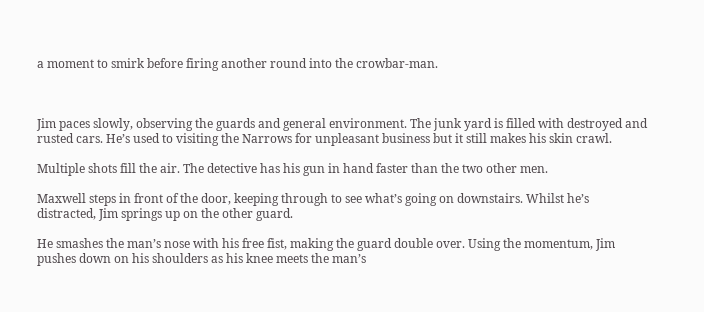a moment to smirk before firing another round into the crowbar-man.



Jim paces slowly, observing the guards and general environment. The junk yard is filled with destroyed and rusted cars. He’s used to visiting the Narrows for unpleasant business but it still makes his skin crawl.

Multiple shots fill the air. The detective has his gun in hand faster than the two other men.

Maxwell steps in front of the door, keeping through to see what’s going on downstairs. Whilst he’s distracted, Jim springs up on the other guard.

He smashes the man’s nose with his free fist, making the guard double over. Using the momentum, Jim pushes down on his shoulders as his knee meets the man’s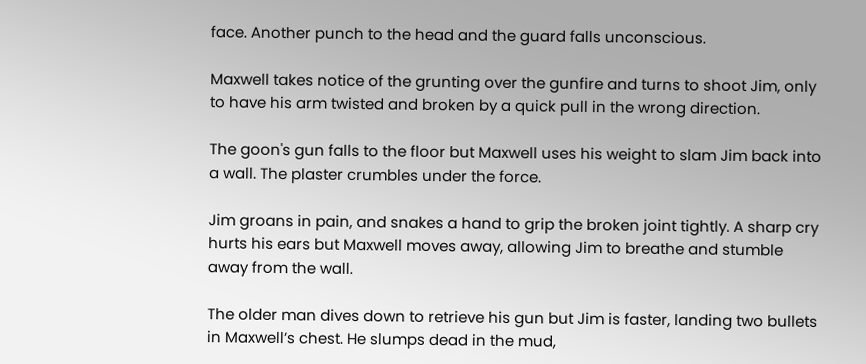face. Another punch to the head and the guard falls unconscious.

Maxwell takes notice of the grunting over the gunfire and turns to shoot Jim, only to have his arm twisted and broken by a quick pull in the wrong direction.

The goon's gun falls to the floor but Maxwell uses his weight to slam Jim back into a wall. The plaster crumbles under the force.

Jim groans in pain, and snakes a hand to grip the broken joint tightly. A sharp cry hurts his ears but Maxwell moves away, allowing Jim to breathe and stumble away from the wall.

The older man dives down to retrieve his gun but Jim is faster, landing two bullets in Maxwell’s chest. He slumps dead in the mud,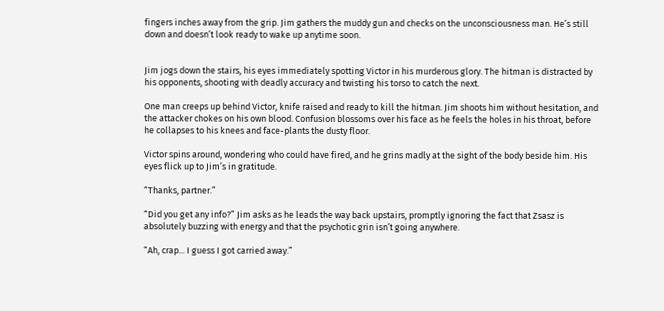fingers inches away from the grip. Jim gathers the muddy gun and checks on the unconsciousness man. He’s still down and doesn’t look ready to wake up anytime soon.


Jim jogs down the stairs, his eyes immediately spotting Victor in his murderous glory. The hitman is distracted by his opponents, shooting with deadly accuracy and twisting his torso to catch the next.

One man creeps up behind Victor, knife raised and ready to kill the hitman. Jim shoots him without hesitation, and the attacker chokes on his own blood. Confusion blossoms over his face as he feels the holes in his throat, before he collapses to his knees and face-plants the dusty floor.

Victor spins around, wondering who could have fired, and he grins madly at the sight of the body beside him. His eyes flick up to Jim’s in gratitude.

“Thanks, partner.”

“Did you get any info?” Jim asks as he leads the way back upstairs, promptly ignoring the fact that Zsasz is absolutely buzzing with energy and that the psychotic grin isn’t going anywhere.

“Ah, crap... I guess I got carried away.”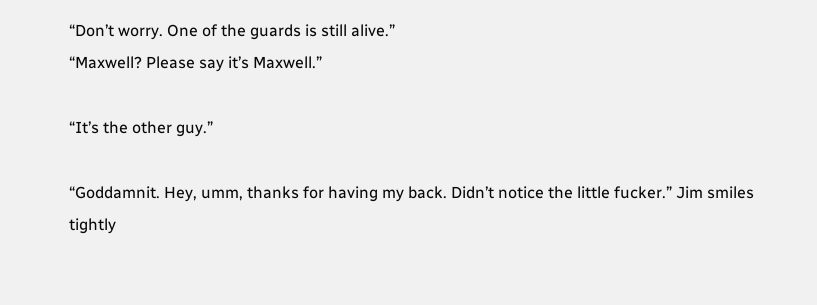“Don’t worry. One of the guards is still alive.”
“Maxwell? Please say it’s Maxwell.”

“It’s the other guy.”

“Goddamnit. Hey, umm, thanks for having my back. Didn’t notice the little fucker.” Jim smiles tightly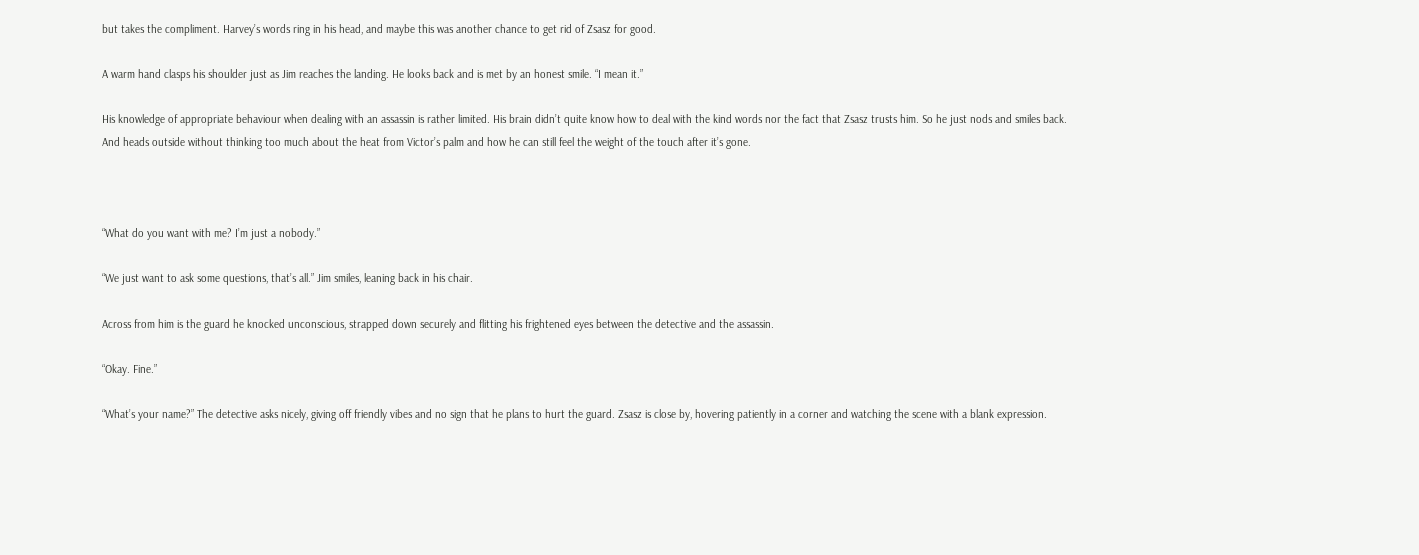but takes the compliment. Harvey’s words ring in his head, and maybe this was another chance to get rid of Zsasz for good.

A warm hand clasps his shoulder just as Jim reaches the landing. He looks back and is met by an honest smile. “I mean it.”

His knowledge of appropriate behaviour when dealing with an assassin is rather limited. His brain didn’t quite know how to deal with the kind words nor the fact that Zsasz trusts him. So he just nods and smiles back. And heads outside without thinking too much about the heat from Victor’s palm and how he can still feel the weight of the touch after it’s gone.



“What do you want with me? I’m just a nobody.”

“We just want to ask some questions, that’s all.” Jim smiles, leaning back in his chair.

Across from him is the guard he knocked unconscious, strapped down securely and flitting his frightened eyes between the detective and the assassin.

“Okay. Fine.”

“What’s your name?” The detective asks nicely, giving off friendly vibes and no sign that he plans to hurt the guard. Zsasz is close by, hovering patiently in a corner and watching the scene with a blank expression.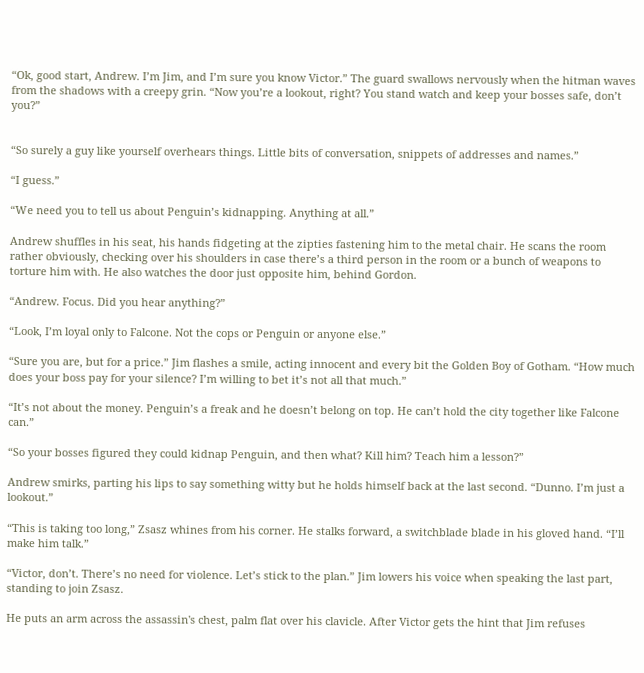“Ok, good start, Andrew. I’m Jim, and I’m sure you know Victor.” The guard swallows nervously when the hitman waves from the shadows with a creepy grin. “Now you’re a lookout, right? You stand watch and keep your bosses safe, don’t you?”


“So surely a guy like yourself overhears things. Little bits of conversation, snippets of addresses and names.”

“I guess.”

“We need you to tell us about Penguin’s kidnapping. Anything at all.”

Andrew shuffles in his seat, his hands fidgeting at the zipties fastening him to the metal chair. He scans the room rather obviously, checking over his shoulders in case there’s a third person in the room or a bunch of weapons to torture him with. He also watches the door just opposite him, behind Gordon.

“Andrew. Focus. Did you hear anything?”

“Look, I’m loyal only to Falcone. Not the cops or Penguin or anyone else.”

“Sure you are, but for a price.” Jim flashes a smile, acting innocent and every bit the Golden Boy of Gotham. “How much does your boss pay for your silence? I’m willing to bet it’s not all that much.”

“It’s not about the money. Penguin’s a freak and he doesn’t belong on top. He can’t hold the city together like Falcone can.”

“So your bosses figured they could kidnap Penguin, and then what? Kill him? Teach him a lesson?”

Andrew smirks, parting his lips to say something witty but he holds himself back at the last second. “Dunno. I’m just a lookout.”

“This is taking too long,” Zsasz whines from his corner. He stalks forward, a switchblade blade in his gloved hand. “I’ll make him talk.”

“Victor, don’t. There’s no need for violence. Let’s stick to the plan.” Jim lowers his voice when speaking the last part, standing to join Zsasz.

He puts an arm across the assassin's chest, palm flat over his clavicle. After Victor gets the hint that Jim refuses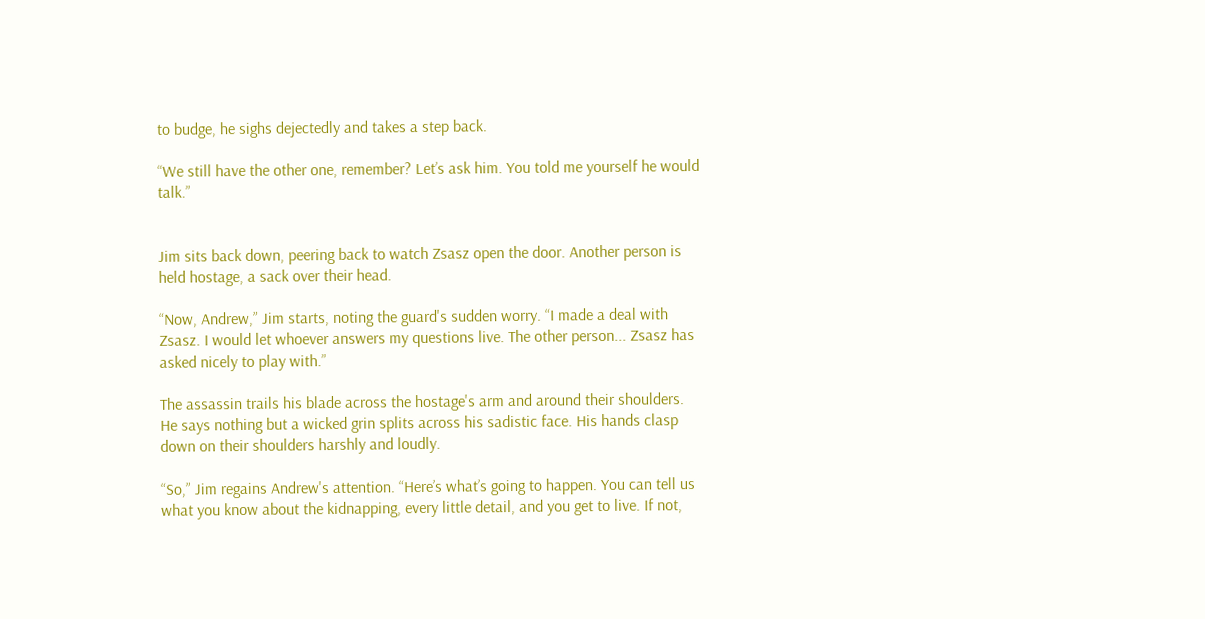to budge, he sighs dejectedly and takes a step back.

“We still have the other one, remember? Let’s ask him. You told me yourself he would talk.”


Jim sits back down, peering back to watch Zsasz open the door. Another person is held hostage, a sack over their head.

“Now, Andrew,” Jim starts, noting the guard's sudden worry. “I made a deal with Zsasz. I would let whoever answers my questions live. The other person... Zsasz has asked nicely to play with.”

The assassin trails his blade across the hostage's arm and around their shoulders. He says nothing but a wicked grin splits across his sadistic face. His hands clasp down on their shoulders harshly and loudly.

“So,” Jim regains Andrew's attention. “Here’s what’s going to happen. You can tell us what you know about the kidnapping, every little detail, and you get to live. If not,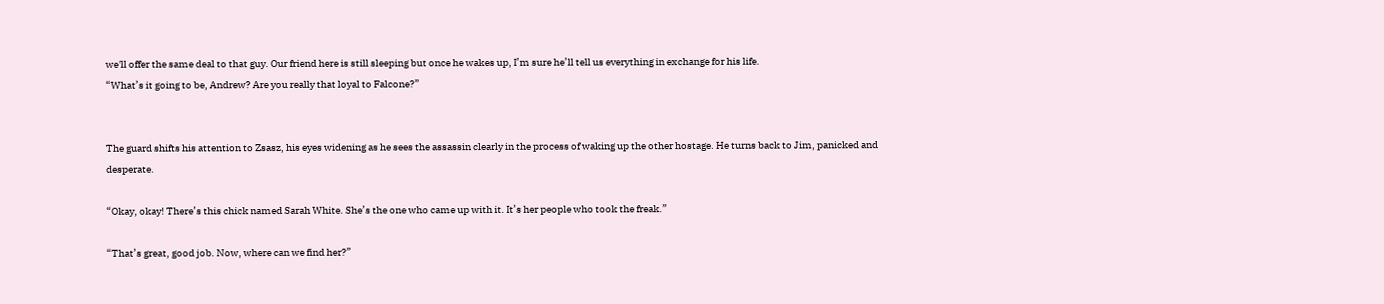we'll offer the same deal to that guy. Our friend here is still sleeping but once he wakes up, I’m sure he’ll tell us everything in exchange for his life.
“What’s it going to be, Andrew? Are you really that loyal to Falcone?”


The guard shifts his attention to Zsasz, his eyes widening as he sees the assassin clearly in the process of waking up the other hostage. He turns back to Jim, panicked and desperate.

“Okay, okay! There’s this chick named Sarah White. She’s the one who came up with it. It’s her people who took the freak.”

“That’s great, good job. Now, where can we find her?”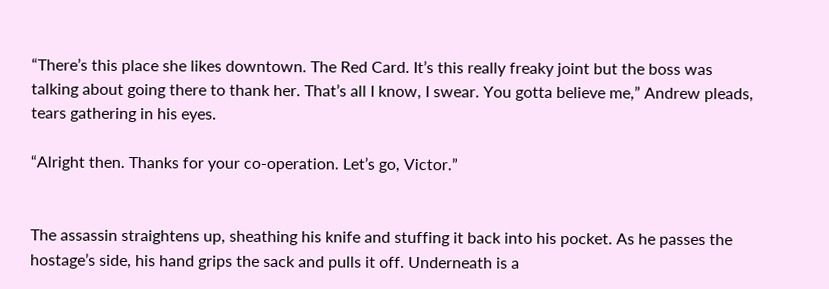“There’s this place she likes downtown. The Red Card. It’s this really freaky joint but the boss was talking about going there to thank her. That’s all I know, I swear. You gotta believe me,” Andrew pleads, tears gathering in his eyes.

“Alright then. Thanks for your co-operation. Let’s go, Victor.”


The assassin straightens up, sheathing his knife and stuffing it back into his pocket. As he passes the hostage’s side, his hand grips the sack and pulls it off. Underneath is a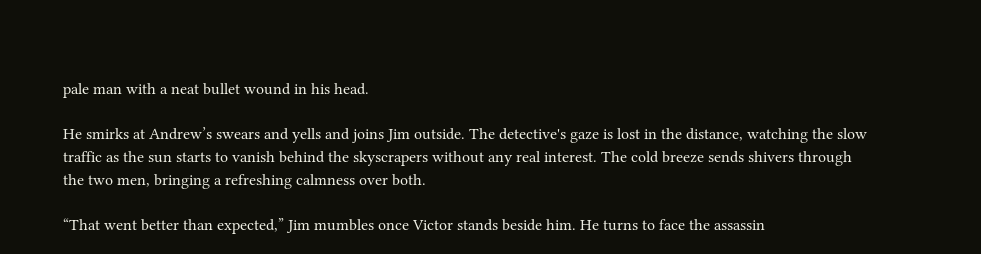pale man with a neat bullet wound in his head.

He smirks at Andrew’s swears and yells and joins Jim outside. The detective's gaze is lost in the distance, watching the slow traffic as the sun starts to vanish behind the skyscrapers without any real interest. The cold breeze sends shivers through the two men, bringing a refreshing calmness over both.

“That went better than expected,” Jim mumbles once Victor stands beside him. He turns to face the assassin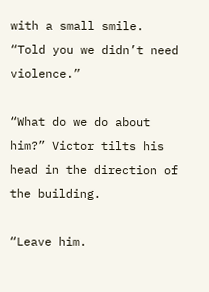with a small smile. “Told you we didn’t need violence.”

“What do we do about him?” Victor tilts his head in the direction of the building.

“Leave him.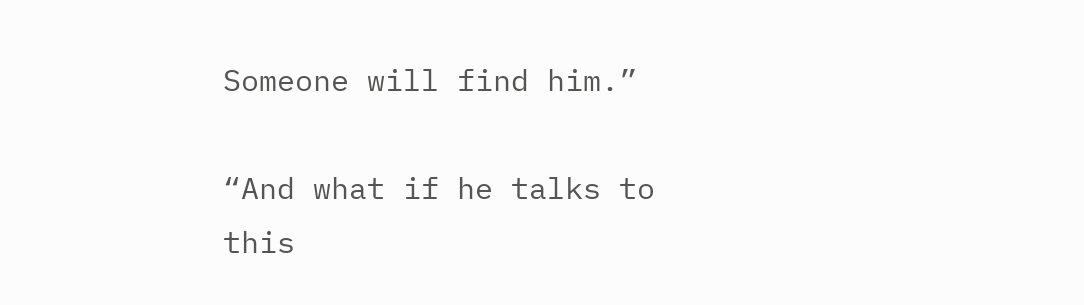Someone will find him.”

“And what if he talks to this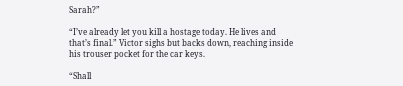Sarah?”

“I’ve already let you kill a hostage today. He lives and that’s final.” Victor sighs but backs down, reaching inside his trouser pocket for the car keys.

“Shall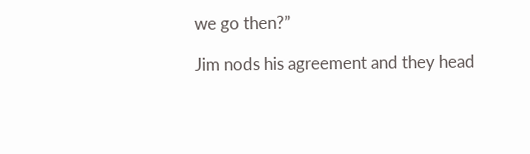we go then?”

Jim nods his agreement and they head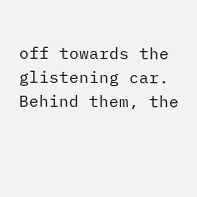off towards the glistening car. Behind them, the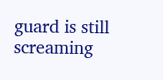guard is still screaming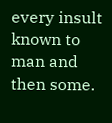every insult known to man and then some.